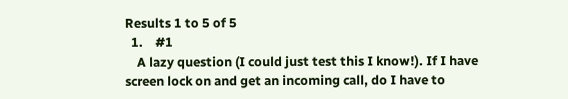Results 1 to 5 of 5
  1.    #1
    A lazy question (I could just test this I know!). If I have screen lock on and get an incoming call, do I have to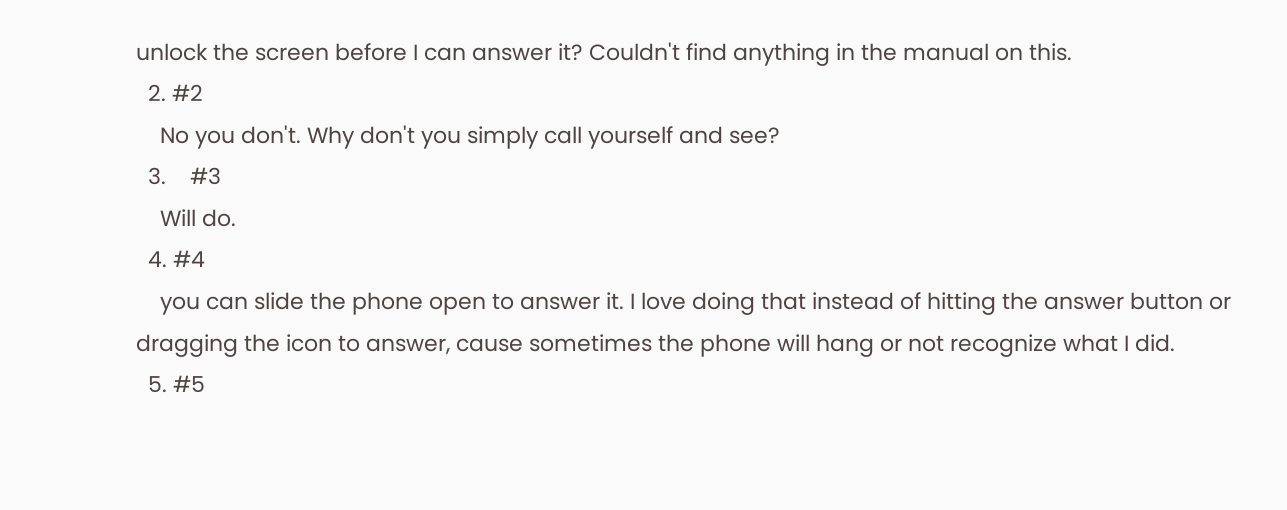unlock the screen before I can answer it? Couldn't find anything in the manual on this.
  2. #2
    No you don't. Why don't you simply call yourself and see?
  3.    #3
    Will do.
  4. #4
    you can slide the phone open to answer it. I love doing that instead of hitting the answer button or dragging the icon to answer, cause sometimes the phone will hang or not recognize what I did.
  5. #5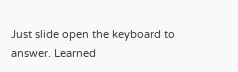Just slide open the keyboard to answer. Learned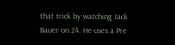that trick by watching Jack Bauer on 24. He uses a Pre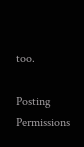too.

Posting Permissions